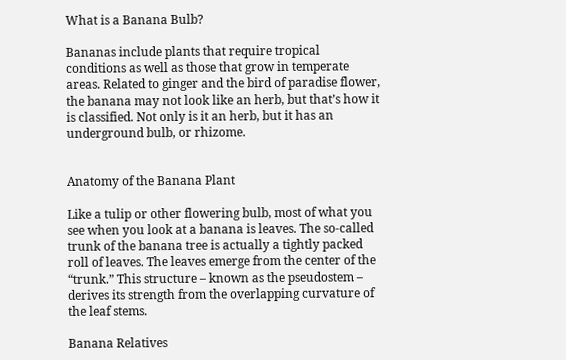What is a Banana Bulb?

Bananas include plants that require tropical conditions as well as those that grow in temperate areas. Related to ginger and the bird of paradise flower, the banana may not look like an herb, but that’s how it is classified. Not only is it an herb, but it has an underground bulb, or rhizome.


Anatomy of the Banana Plant

Like a tulip or other flowering bulb, most of what you see when you look at a banana is leaves. The so-called trunk of the banana tree is actually a tightly packed roll of leaves. The leaves emerge from the center of the “trunk.” This structure – known as the pseudostem – derives its strength from the overlapping curvature of the leaf stems.

Banana Relatives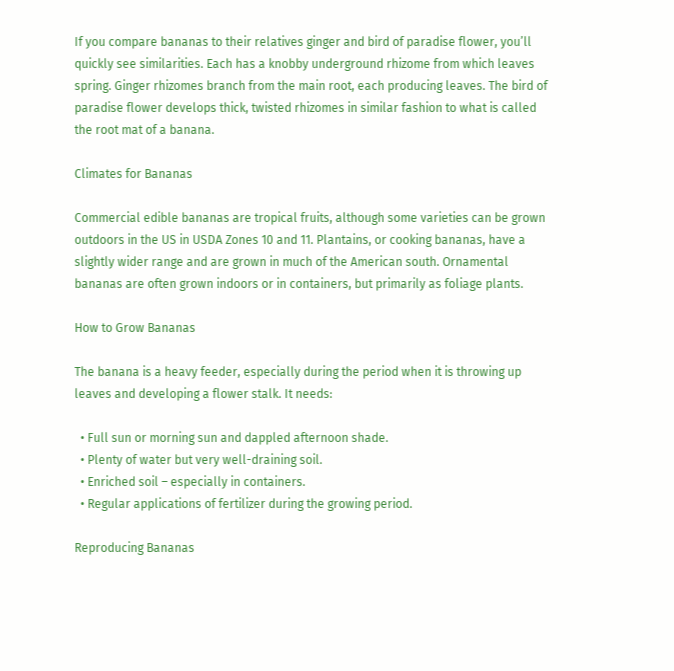If you compare bananas to their relatives ginger and bird of paradise flower, you’ll quickly see similarities. Each has a knobby underground rhizome from which leaves spring. Ginger rhizomes branch from the main root, each producing leaves. The bird of paradise flower develops thick, twisted rhizomes in similar fashion to what is called the root mat of a banana.

Climates for Bananas

Commercial edible bananas are tropical fruits, although some varieties can be grown outdoors in the US in USDA Zones 10 and 11. Plantains, or cooking bananas, have a slightly wider range and are grown in much of the American south. Ornamental bananas are often grown indoors or in containers, but primarily as foliage plants.

How to Grow Bananas

The banana is a heavy feeder, especially during the period when it is throwing up leaves and developing a flower stalk. It needs:

  • Full sun or morning sun and dappled afternoon shade.
  • Plenty of water but very well-draining soil.
  • Enriched soil – especially in containers.
  • Regular applications of fertilizer during the growing period.

Reproducing Bananas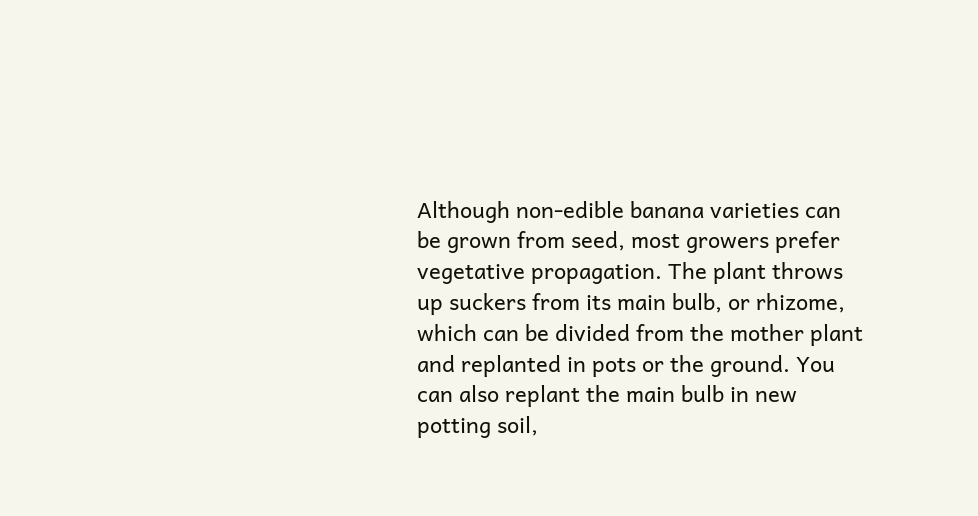Although non-edible banana varieties can be grown from seed, most growers prefer vegetative propagation. The plant throws up suckers from its main bulb, or rhizome, which can be divided from the mother plant and replanted in pots or the ground. You can also replant the main bulb in new potting soil,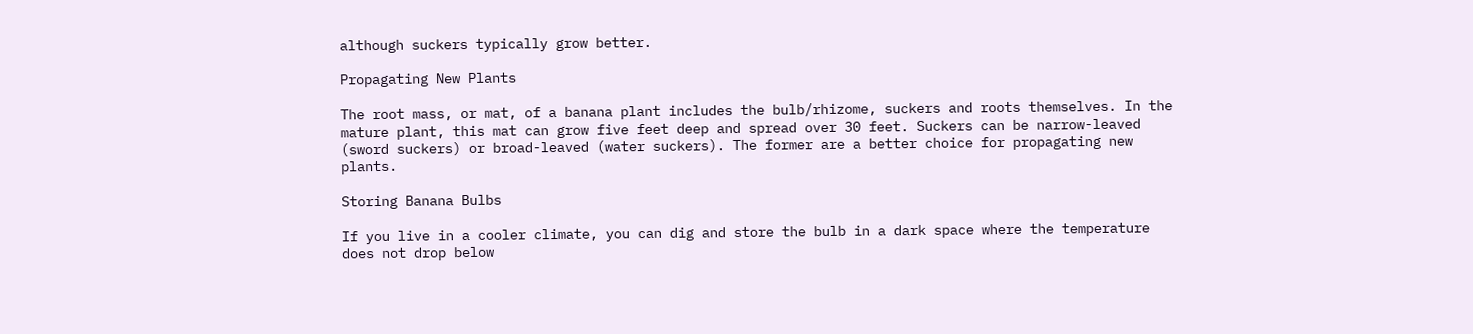although suckers typically grow better.

Propagating New Plants

The root mass, or mat, of a banana plant includes the bulb/rhizome, suckers and roots themselves. In the mature plant, this mat can grow five feet deep and spread over 30 feet. Suckers can be narrow-leaved (sword suckers) or broad-leaved (water suckers). The former are a better choice for propagating new plants.

Storing Banana Bulbs

If you live in a cooler climate, you can dig and store the bulb in a dark space where the temperature does not drop below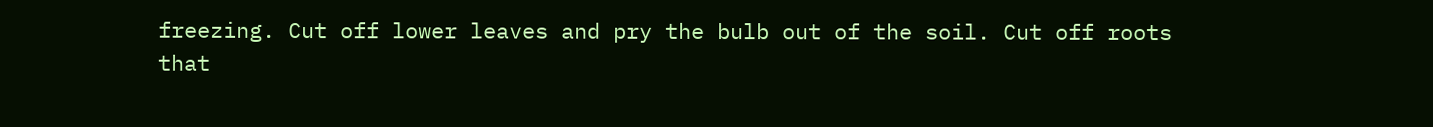freezing. Cut off lower leaves and pry the bulb out of the soil. Cut off roots that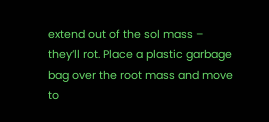extend out of the sol mass – they’ll rot. Place a plastic garbage bag over the root mass and move to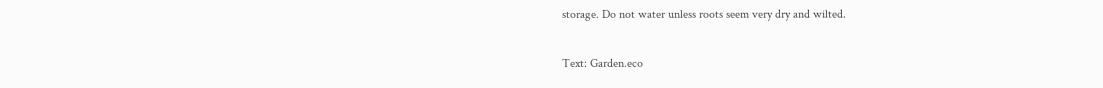storage. Do not water unless roots seem very dry and wilted.

Text: Garden.eco